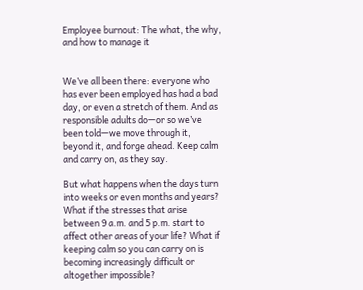Employee burnout: The what, the why, and how to manage it


We’ve all been there: everyone who has ever been employed has had a bad day, or even a stretch of them. And as responsible adults do—or so we’ve been told—we move through it, beyond it, and forge ahead. Keep calm and carry on, as they say.

But what happens when the days turn into weeks or even months and years? What if the stresses that arise between 9 a.m. and 5 p.m. start to affect other areas of your life? What if keeping calm so you can carry on is becoming increasingly difficult or altogether impossible?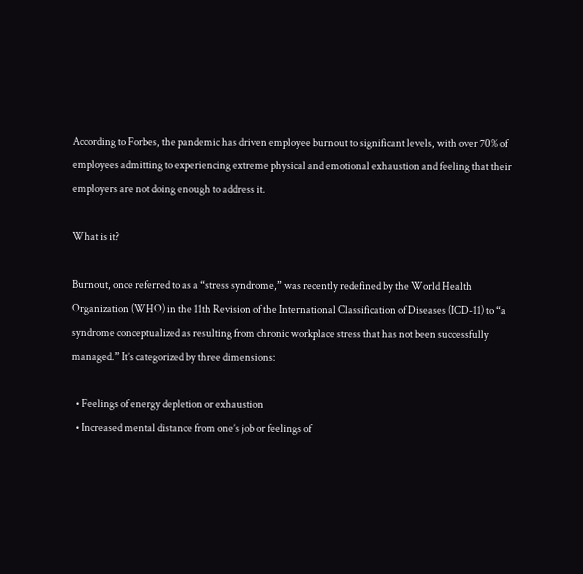According to Forbes, the pandemic has driven employee burnout to significant levels, with over 70% of employees admitting to experiencing extreme physical and emotional exhaustion and feeling that their employers are not doing enough to address it.

What is it?

Burnout, once referred to as a “stress syndrome,” was recently redefined by the World Health Organization (WHO) in the 11th Revision of the International Classification of Diseases (ICD-11) to “a syndrome conceptualized as resulting from chronic workplace stress that has not been successfully managed.” It’s categorized by three dimensions:

  • Feelings of energy depletion or exhaustion
  • Increased mental distance from one’s job or feelings of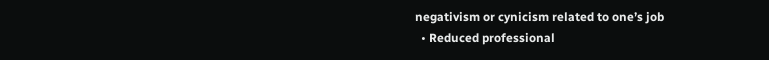negativism or cynicism related to one’s job
  • Reduced professional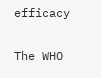efficacy

The WHO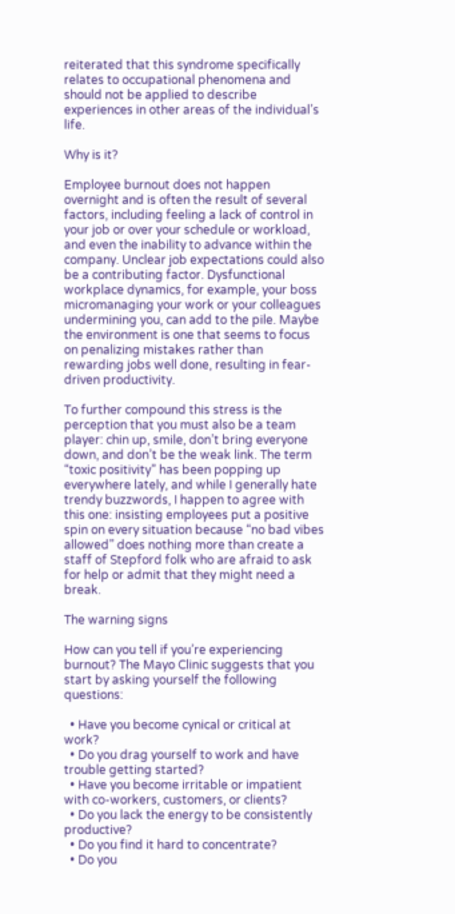reiterated that this syndrome specifically relates to occupational phenomena and should not be applied to describe experiences in other areas of the individual’s life.

Why is it?

Employee burnout does not happen overnight and is often the result of several factors, including feeling a lack of control in your job or over your schedule or workload, and even the inability to advance within the company. Unclear job expectations could also be a contributing factor. Dysfunctional workplace dynamics, for example, your boss micromanaging your work or your colleagues undermining you, can add to the pile. Maybe the environment is one that seems to focus on penalizing mistakes rather than rewarding jobs well done, resulting in fear-driven productivity.

To further compound this stress is the perception that you must also be a team player: chin up, smile, don’t bring everyone down, and don’t be the weak link. The term “toxic positivity” has been popping up everywhere lately, and while I generally hate trendy buzzwords, I happen to agree with this one: insisting employees put a positive spin on every situation because “no bad vibes allowed” does nothing more than create a staff of Stepford folk who are afraid to ask for help or admit that they might need a break.

The warning signs

How can you tell if you’re experiencing burnout? The Mayo Clinic suggests that you start by asking yourself the following questions:

  • Have you become cynical or critical at work?
  • Do you drag yourself to work and have trouble getting started?
  • Have you become irritable or impatient with co-workers, customers, or clients?
  • Do you lack the energy to be consistently productive?
  • Do you find it hard to concentrate?
  • Do you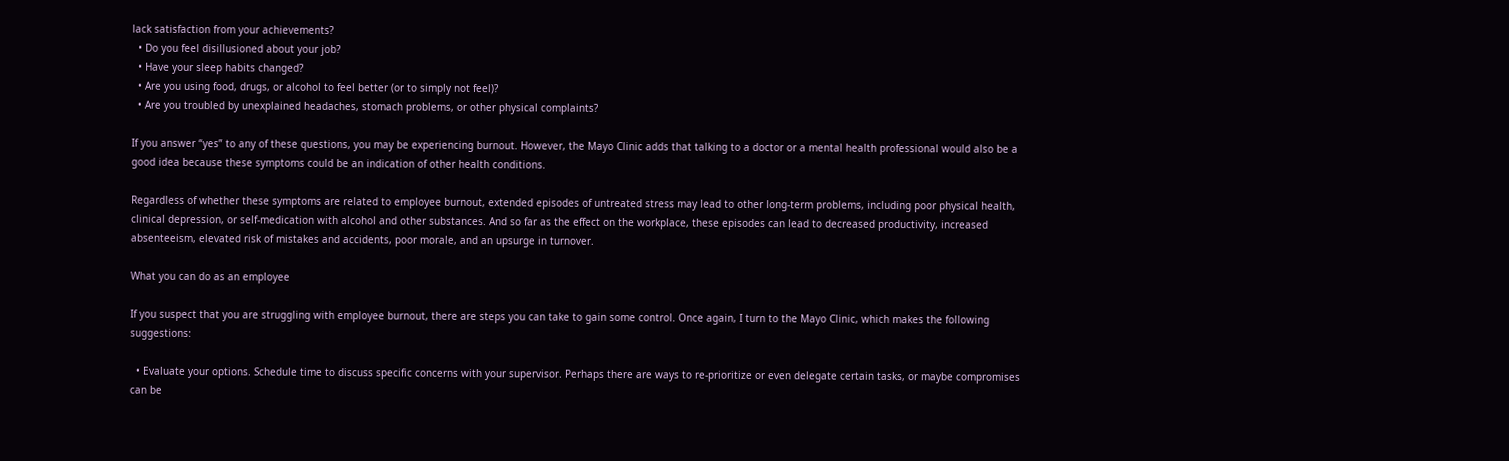lack satisfaction from your achievements?
  • Do you feel disillusioned about your job?
  • Have your sleep habits changed?
  • Are you using food, drugs, or alcohol to feel better (or to simply not feel)?
  • Are you troubled by unexplained headaches, stomach problems, or other physical complaints?

If you answer “yes” to any of these questions, you may be experiencing burnout. However, the Mayo Clinic adds that talking to a doctor or a mental health professional would also be a good idea because these symptoms could be an indication of other health conditions.

Regardless of whether these symptoms are related to employee burnout, extended episodes of untreated stress may lead to other long-term problems, including poor physical health, clinical depression, or self-medication with alcohol and other substances. And so far as the effect on the workplace, these episodes can lead to decreased productivity, increased absenteeism, elevated risk of mistakes and accidents, poor morale, and an upsurge in turnover.

What you can do as an employee

If you suspect that you are struggling with employee burnout, there are steps you can take to gain some control. Once again, I turn to the Mayo Clinic, which makes the following suggestions:

  • Evaluate your options. Schedule time to discuss specific concerns with your supervisor. Perhaps there are ways to re-prioritize or even delegate certain tasks, or maybe compromises can be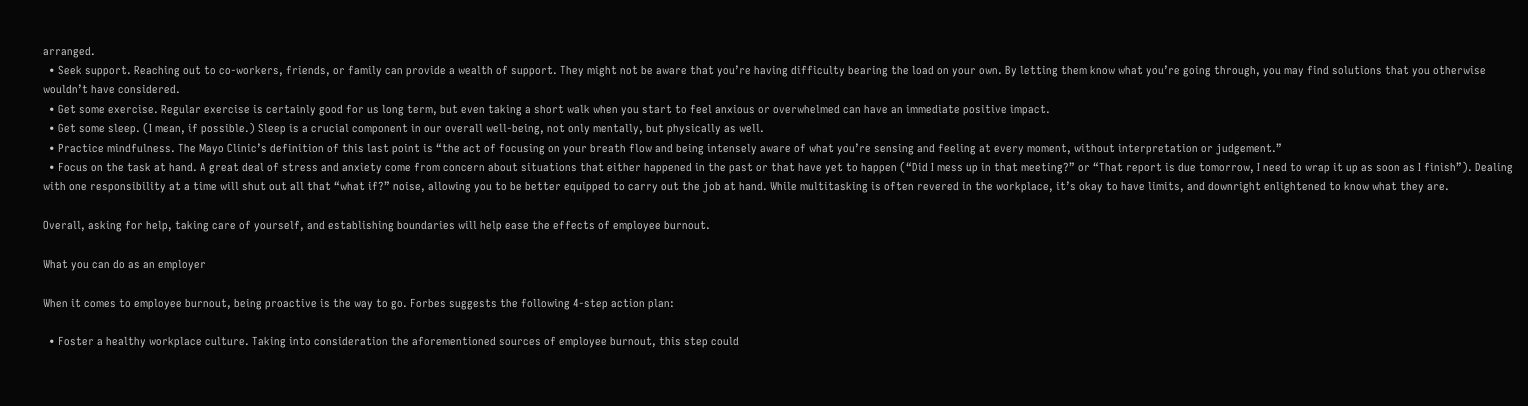arranged.
  • Seek support. Reaching out to co-workers, friends, or family can provide a wealth of support. They might not be aware that you’re having difficulty bearing the load on your own. By letting them know what you’re going through, you may find solutions that you otherwise wouldn’t have considered.
  • Get some exercise. Regular exercise is certainly good for us long term, but even taking a short walk when you start to feel anxious or overwhelmed can have an immediate positive impact.
  • Get some sleep. (I mean, if possible.) Sleep is a crucial component in our overall well-being, not only mentally, but physically as well.
  • Practice mindfulness. The Mayo Clinic’s definition of this last point is “the act of focusing on your breath flow and being intensely aware of what you’re sensing and feeling at every moment, without interpretation or judgement.”
  • Focus on the task at hand. A great deal of stress and anxiety come from concern about situations that either happened in the past or that have yet to happen (“Did I mess up in that meeting?” or “That report is due tomorrow, I need to wrap it up as soon as I finish”). Dealing with one responsibility at a time will shut out all that “what if?” noise, allowing you to be better equipped to carry out the job at hand. While multitasking is often revered in the workplace, it’s okay to have limits, and downright enlightened to know what they are.

Overall, asking for help, taking care of yourself, and establishing boundaries will help ease the effects of employee burnout.

What you can do as an employer

When it comes to employee burnout, being proactive is the way to go. Forbes suggests the following 4-step action plan:

  • Foster a healthy workplace culture. Taking into consideration the aforementioned sources of employee burnout, this step could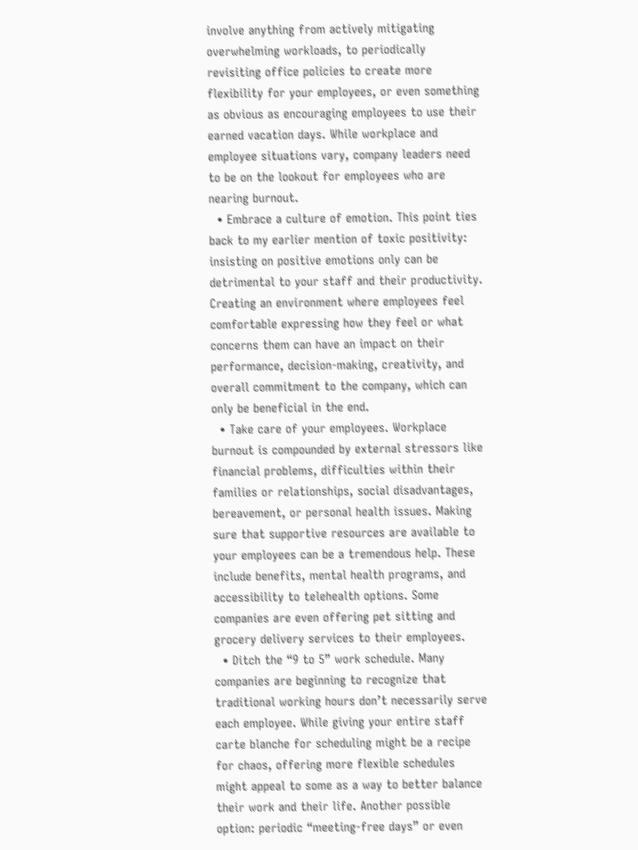involve anything from actively mitigating overwhelming workloads, to periodically revisiting office policies to create more flexibility for your employees, or even something as obvious as encouraging employees to use their earned vacation days. While workplace and employee situations vary, company leaders need to be on the lookout for employees who are nearing burnout.
  • Embrace a culture of emotion. This point ties back to my earlier mention of toxic positivity: insisting on positive emotions only can be detrimental to your staff and their productivity. Creating an environment where employees feel comfortable expressing how they feel or what concerns them can have an impact on their performance, decision-making, creativity, and overall commitment to the company, which can only be beneficial in the end.
  • Take care of your employees. Workplace burnout is compounded by external stressors like financial problems, difficulties within their families or relationships, social disadvantages, bereavement, or personal health issues. Making sure that supportive resources are available to your employees can be a tremendous help. These include benefits, mental health programs, and accessibility to telehealth options. Some companies are even offering pet sitting and grocery delivery services to their employees.
  • Ditch the “9 to 5” work schedule. Many companies are beginning to recognize that traditional working hours don’t necessarily serve each employee. While giving your entire staff carte blanche for scheduling might be a recipe for chaos, offering more flexible schedules might appeal to some as a way to better balance their work and their life. Another possible option: periodic “meeting-free days” or even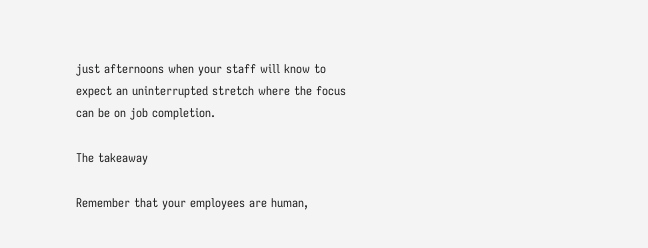just afternoons when your staff will know to expect an uninterrupted stretch where the focus can be on job completion.

The takeaway

Remember that your employees are human,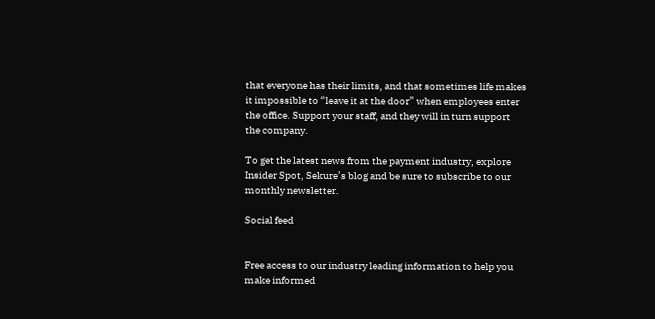that everyone has their limits, and that sometimes life makes it impossible to “leave it at the door” when employees enter the office. Support your staff, and they will in turn support the company.

To get the latest news from the payment industry, explore Insider Spot, Sekure’s blog and be sure to subscribe to our monthly newsletter.

Social feed


Free access to our industry leading information to help you make informed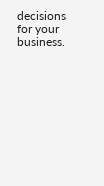decisions for your business.